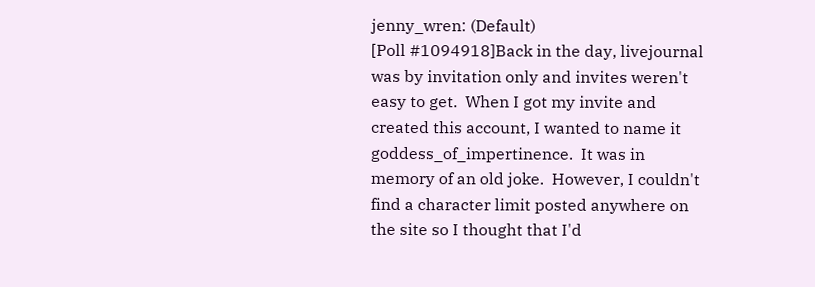jenny_wren: (Default)
[Poll #1094918]Back in the day, livejournal was by invitation only and invites weren't easy to get.  When I got my invite and created this account, I wanted to name it goddess_of_impertinence.  It was in memory of an old joke.  However, I couldn't find a character limit posted anywhere on the site so I thought that I'd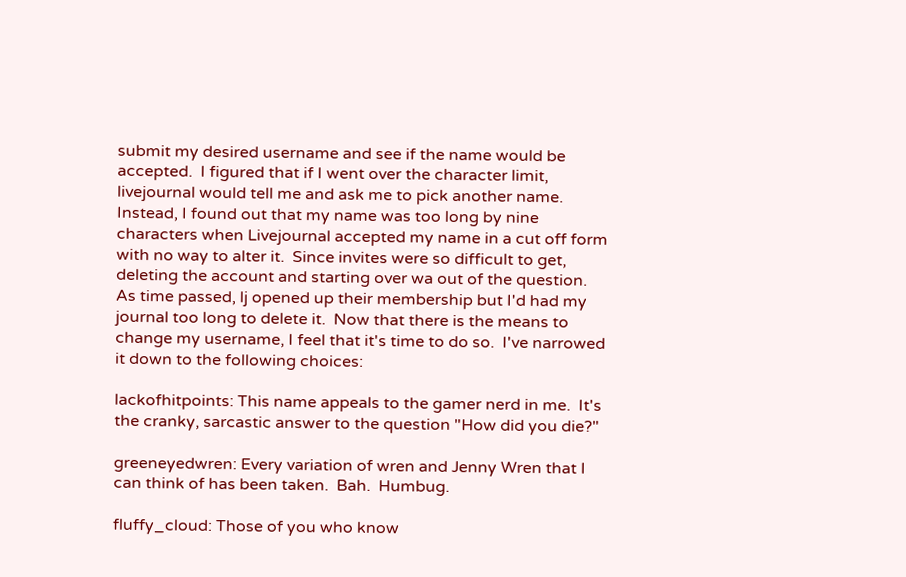submit my desired username and see if the name would be accepted.  I figured that if I went over the character limit, livejournal would tell me and ask me to pick another name.  Instead, I found out that my name was too long by nine characters when Livejournal accepted my name in a cut off form with no way to alter it.  Since invites were so difficult to get, deleting the account and starting over wa out of the question.  As time passed, lj opened up their membership but I'd had my journal too long to delete it.  Now that there is the means to change my username, I feel that it's time to do so.  I've narrowed it down to the following choices:

lackofhitpoints: This name appeals to the gamer nerd in me.  It's the cranky, sarcastic answer to the question "How did you die?"

greeneyedwren: Every variation of wren and Jenny Wren that I can think of has been taken.  Bah.  Humbug.

fluffy_cloud: Those of you who know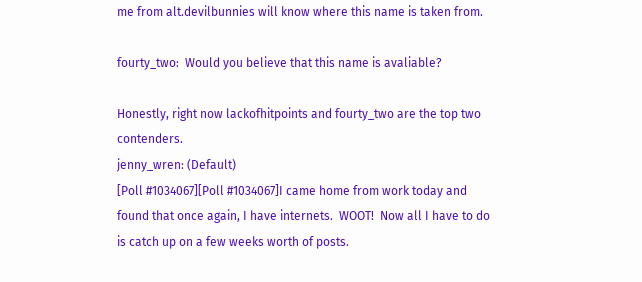me from alt.devilbunnies will know where this name is taken from.

fourty_two:  Would you believe that this name is avaliable?

Honestly, right now lackofhitpoints and fourty_two are the top two contenders.
jenny_wren: (Default)
[Poll #1034067][Poll #1034067]I came home from work today and found that once again, I have internets.  WOOT!  Now all I have to do is catch up on a few weeks worth of posts.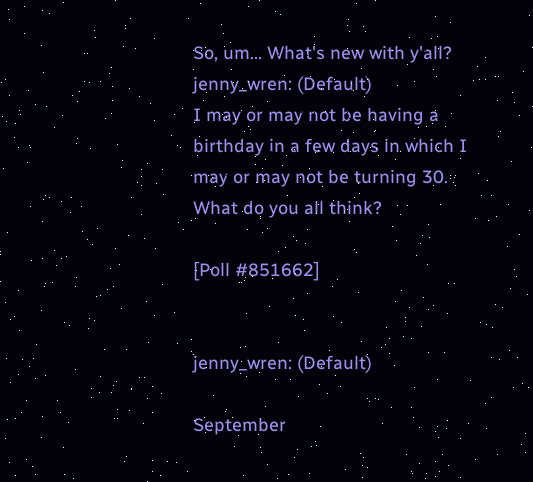So, um... What's new with y'all?
jenny_wren: (Default)
I may or may not be having a birthday in a few days in which I may or may not be turning 30. What do you all think?

[Poll #851662]


jenny_wren: (Default)

September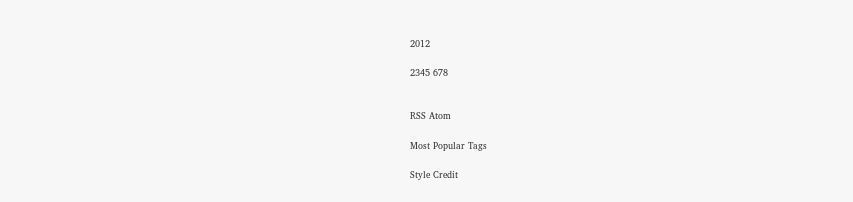2012

2345 678


RSS Atom

Most Popular Tags

Style Credit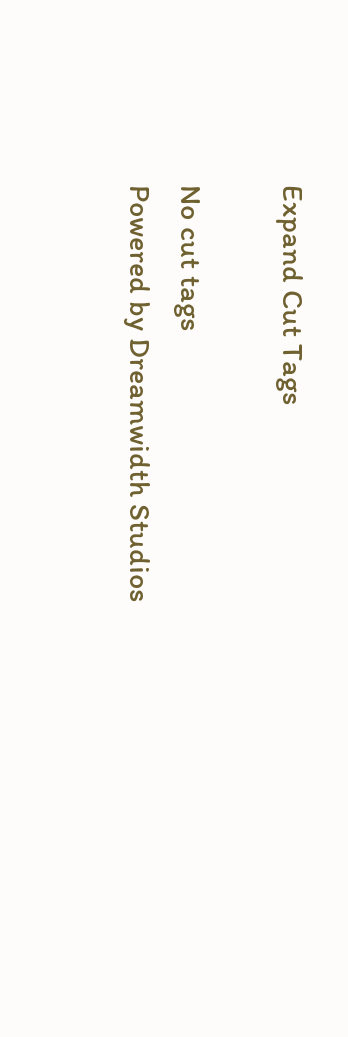Expand Cut Tags

No cut tags
Powered by Dreamwidth Studios